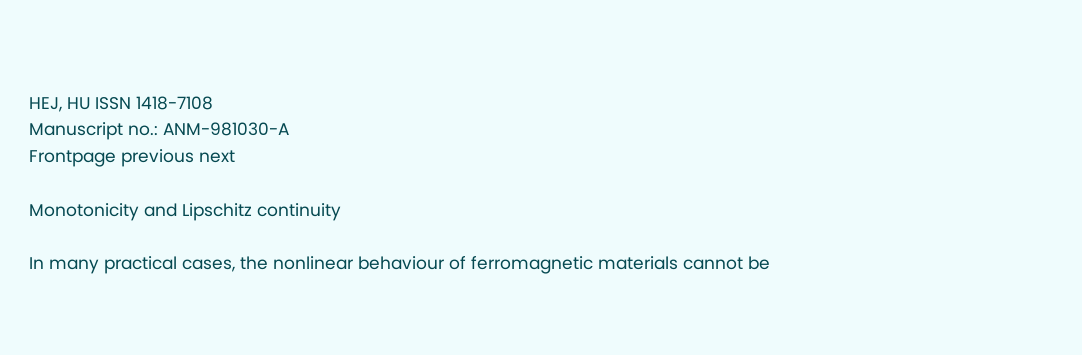HEJ, HU ISSN 1418-7108
Manuscript no.: ANM-981030-A
Frontpage previous next

Monotonicity and Lipschitz continuity

In many practical cases, the nonlinear behaviour of ferromagnetic materials cannot be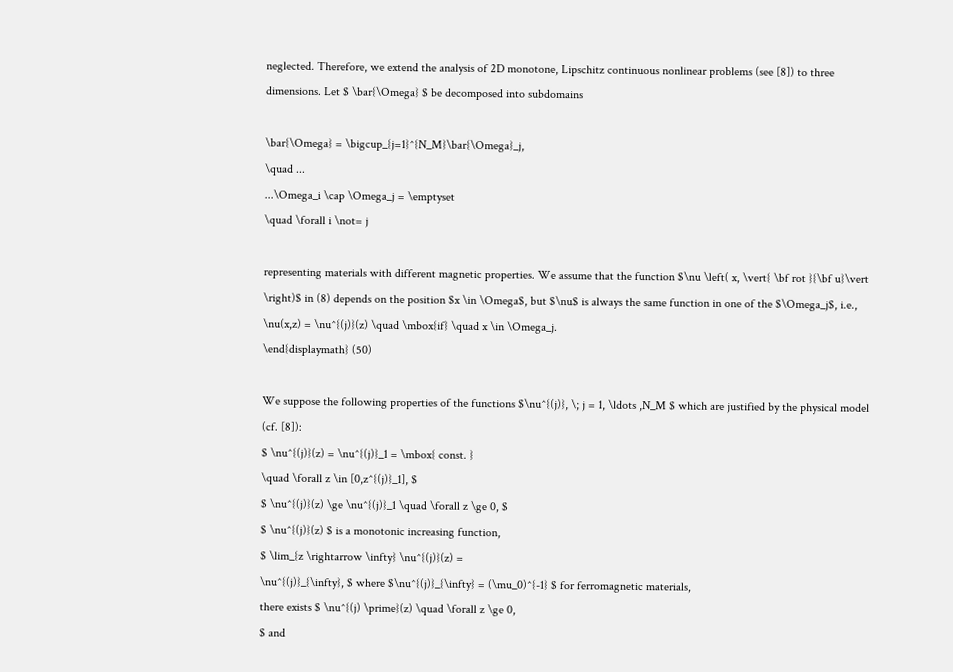neglected. Therefore, we extend the analysis of 2D monotone, Lipschitz continuous nonlinear problems (see [8]) to three dimensions. Let $ \bar{\Omega} $ be decomposed into subdomains

\bar{\Omega} = \bigcup_{j=1}^{N_M}\bar{\Omega}_j,
\quad ...
...\Omega_i \cap \Omega_j = \emptyset
\quad \forall i \not= j

representing materials with different magnetic properties. We assume that the function $\nu \left( x, \vert{ \bf rot }{\bf u}\vert \right)$ in (8) depends on the position $x \in \Omega$, but $\nu$ is always the same function in one of the $\Omega_j$, i.e.,
\nu(x,z) = \nu^{(j)}(z) \quad \mbox{if} \quad x \in \Omega_j.
\end{displaymath} (50)

We suppose the following properties of the functions $\nu^{(j)}, \; j = 1, \ldots ,N_M $ which are justified by the physical model (cf. [8]):
$ \nu^{(j)}(z) = \nu^{(j)}_1 = \mbox{ const. }
\quad \forall z \in [0,z^{(j)}_1], $
$ \nu^{(j)}(z) \ge \nu^{(j)}_1 \quad \forall z \ge 0, $
$ \nu^{(j)}(z) $ is a monotonic increasing function,
$ \lim_{z \rightarrow \infty} \nu^{(j)}(z) =
\nu^{(j)}_{\infty}, $ where $\nu^{(j)}_{\infty} = (\mu_0)^{-1} $ for ferromagnetic materials,
there exists $ \nu^{(j) \prime}(z) \quad \forall z \ge 0,
$ and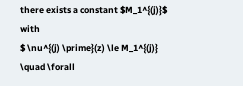there exists a constant $M_1^{(j)}$ with
$ \nu^{(j) \prime}(z) \le M_1^{(j)} \quad \forall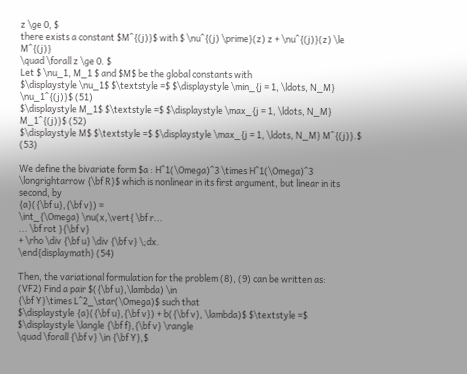z \ge 0, $
there exists a constant $M^{(j)}$ with $ \nu^{(j) \prime}(z) z + \nu^{(j)}(z) \le M^{(j)}
\quad \forall z \ge 0. $
Let $ \nu_1, M_1 $ and $M$ be the global constants with
$\displaystyle \nu_1$ $\textstyle =$ $\displaystyle \min_{j = 1, \ldots, N_M} \nu_1^{(j)}$ (51)
$\displaystyle M_1$ $\textstyle =$ $\displaystyle \max_{j = 1, \ldots, N_M} M_1^{(j)}$ (52)
$\displaystyle M$ $\textstyle =$ $\displaystyle \max_{j = 1, \ldots, N_M} M^{(j)}.$ (53)

We define the bivariate form $a : H^1(\Omega)^3 \times H^1(\Omega)^3 \longrightarrow {\bf R}$ which is nonlinear in its first argument, but linear in its second, by
{a}({\bf u},{\bf v}) =
\int_{\Omega} \nu(x,\vert{ \bf r...
... \bf rot }{\bf v}
+ \rho \div {\bf u} \div {\bf v} \;dx.
\end{displaymath} (54)

Then, the variational formulation for the problem (8), (9) can be written as:
(VF2) Find a pair $({\bf u},\lambda) \in
{\bf Y}\times L^2_\star(\Omega)$ such that
$\displaystyle {a}({\bf u},{\bf v}) + b({\bf v}, \lambda)$ $\textstyle =$ $\displaystyle \langle {\bf f},{\bf v} \rangle
\quad \forall {\bf v} \in {\bf Y},$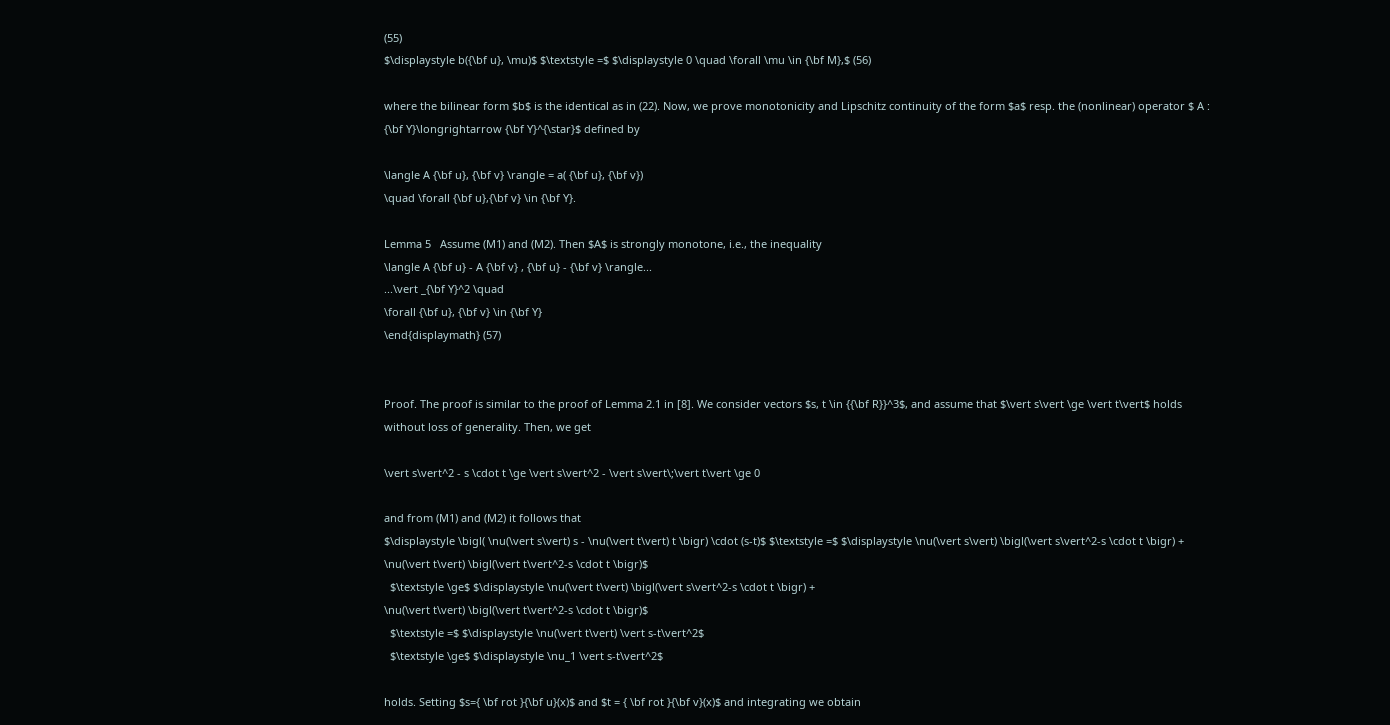(55)
$\displaystyle b({\bf u}, \mu)$ $\textstyle =$ $\displaystyle 0 \quad \forall \mu \in {\bf M},$ (56)

where the bilinear form $b$ is the identical as in (22). Now, we prove monotonicity and Lipschitz continuity of the form $a$ resp. the (nonlinear) operator $ A : {\bf Y}\longrightarrow {\bf Y}^{\star}$ defined by

\langle A {\bf u}, {\bf v} \rangle = a( {\bf u}, {\bf v})
\quad \forall {\bf u},{\bf v} \in {\bf Y}.

Lemma 5   Assume (M1) and (M2). Then $A$ is strongly monotone, i.e., the inequality
\langle A {\bf u} - A {\bf v} , {\bf u} - {\bf v} \rangle...
...\vert _{\bf Y}^2 \quad
\forall {\bf u}, {\bf v} \in {\bf Y}
\end{displaymath} (57)


Proof. The proof is similar to the proof of Lemma 2.1 in [8]. We consider vectors $s, t \in {{\bf R}}^3$, and assume that $\vert s\vert \ge \vert t\vert$ holds without loss of generality. Then, we get

\vert s\vert^2 - s \cdot t \ge \vert s\vert^2 - \vert s\vert\;\vert t\vert \ge 0

and from (M1) and (M2) it follows that
$\displaystyle \bigl( \nu(\vert s\vert) s - \nu(\vert t\vert) t \bigr) \cdot (s-t)$ $\textstyle =$ $\displaystyle \nu(\vert s\vert) \bigl(\vert s\vert^2-s \cdot t \bigr) +
\nu(\vert t\vert) \bigl(\vert t\vert^2-s \cdot t \bigr)$
  $\textstyle \ge$ $\displaystyle \nu(\vert t\vert) \bigl(\vert s\vert^2-s \cdot t \bigr) +
\nu(\vert t\vert) \bigl(\vert t\vert^2-s \cdot t \bigr)$
  $\textstyle =$ $\displaystyle \nu(\vert t\vert) \vert s-t\vert^2$
  $\textstyle \ge$ $\displaystyle \nu_1 \vert s-t\vert^2$

holds. Setting $s={ \bf rot }{\bf u}(x)$ and $t = { \bf rot }{\bf v}(x)$ and integrating we obtain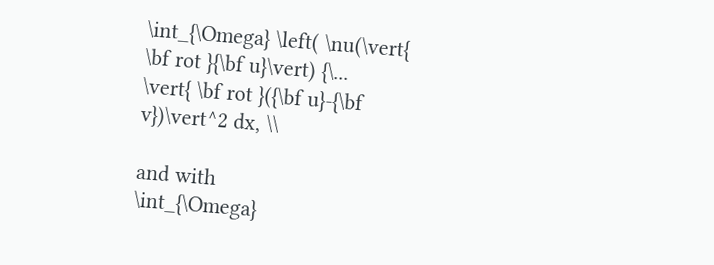\int_{\Omega} \left( \nu(\vert{ \bf rot }{\bf u}\vert) {\...
\vert{ \bf rot }({\bf u}-{\bf v})\vert^2 dx, \\

and with
\int_{\Omega}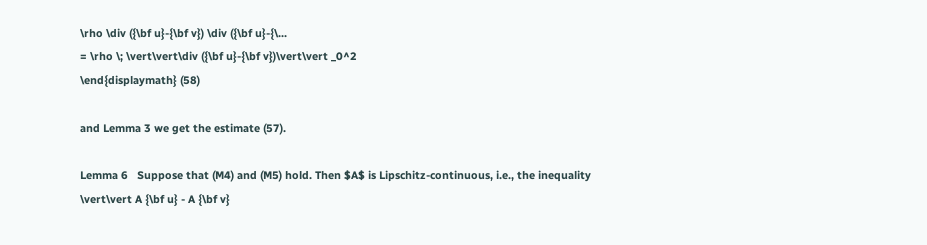\rho \div ({\bf u}-{\bf v}) \div ({\bf u}-{\...
= \rho \; \vert\vert\div ({\bf u}-{\bf v})\vert\vert _0^2
\end{displaymath} (58)

and Lemma 3 we get the estimate (57).

Lemma 6   Suppose that (M4) and (M5) hold. Then $A$ is Lipschitz-continuous, i.e., the inequality
\vert\vert A {\bf u} - A {\bf v}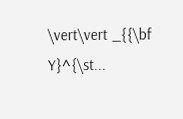\vert\vert _{{\bf Y}^{\st...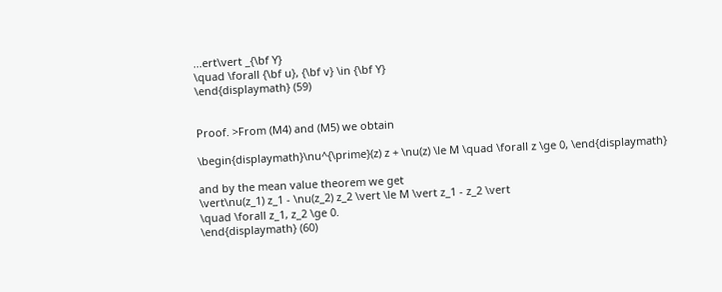...ert\vert _{\bf Y}
\quad \forall {\bf u}, {\bf v} \in {\bf Y}
\end{displaymath} (59)


Proof. >From (M4) and (M5) we obtain

\begin{displaymath}\nu^{\prime}(z) z + \nu(z) \le M \quad \forall z \ge 0, \end{displaymath}

and by the mean value theorem we get
\vert\nu(z_1) z_1 - \nu(z_2) z_2 \vert \le M \vert z_1 - z_2 \vert
\quad \forall z_1, z_2 \ge 0.
\end{displaymath} (60)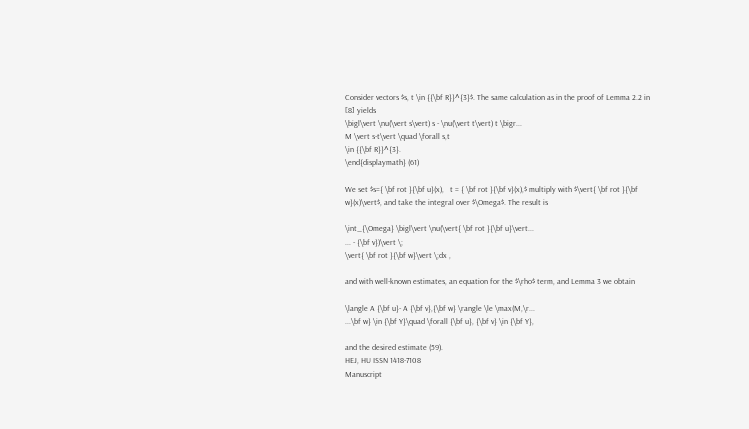Consider vectors $s, t \in {{\bf R}}^{3}$. The same calculation as in the proof of Lemma 2.2 in [8] yields
\bigl\vert \nu(\vert s\vert) s - \nu(\vert t\vert) t \bigr...
M \vert s-t\vert \quad \forall s,t
\in {{\bf R}}^{3}.
\end{displaymath} (61)

We set $s={ \bf rot }{\bf u}(x),   t = { \bf rot }{\bf v}(x),$ multiply with $\vert{ \bf rot }{\bf w}(x)\vert$, and take the integral over $\Omega$. The result is

\int_{\Omega} \bigl\vert \nu(\vert{ \bf rot }{\bf u}\vert...
... - {\bf v})\vert \;
\vert{ \bf rot }{\bf w}\vert \;dx ,

and with well-known estimates, an equation for the $\rho$ term, and Lemma 3 we obtain

\langle A {\bf u}- A {\bf v},{\bf w} \rangle \le \max(M,\r...
...\bf w} \in {\bf Y}\quad \forall {\bf u}, {\bf v} \in {\bf Y},

and the desired estimate (59).
HEJ, HU ISSN 1418-7108
Manuscript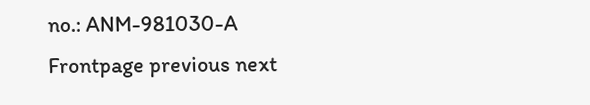no.: ANM-981030-A
Frontpage previous next